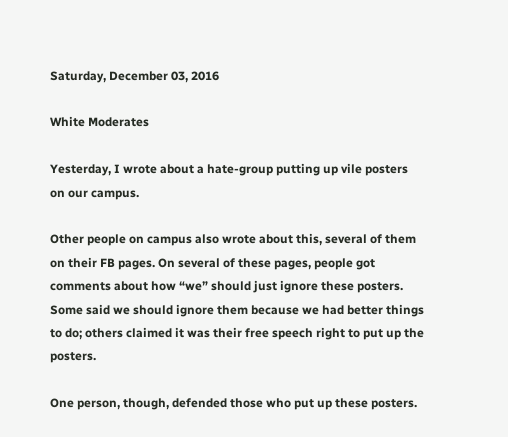Saturday, December 03, 2016

White Moderates

Yesterday, I wrote about a hate-group putting up vile posters on our campus.

Other people on campus also wrote about this, several of them on their FB pages. On several of these pages, people got comments about how “we” should just ignore these posters. Some said we should ignore them because we had better things to do; others claimed it was their free speech right to put up the posters.

One person, though, defended those who put up these posters.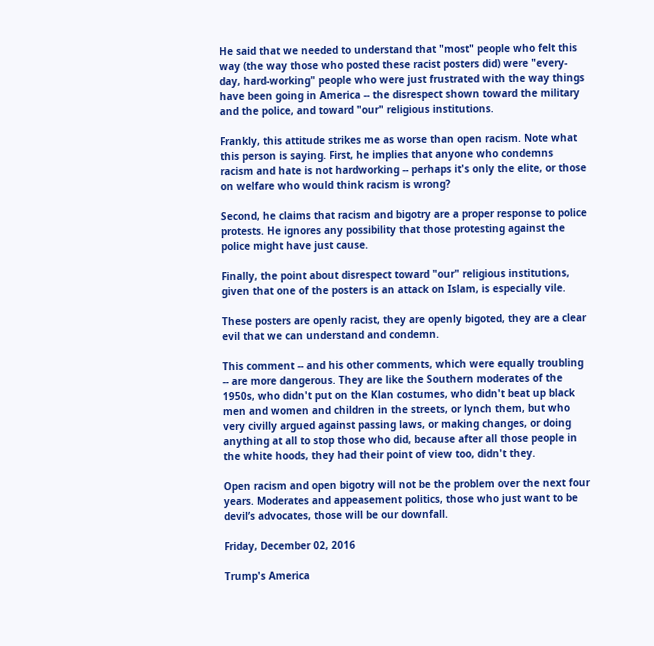He said that we needed to understand that "most" people who felt this way (the way those who posted these racist posters did) were "every-day, hard-working" people who were just frustrated with the way things have been going in America -- the disrespect shown toward the military and the police, and toward "our" religious institutions.

Frankly, this attitude strikes me as worse than open racism. Note what this person is saying. First, he implies that anyone who condemns racism and hate is not hardworking -- perhaps it's only the elite, or those on welfare who would think racism is wrong?

Second, he claims that racism and bigotry are a proper response to police protests. He ignores any possibility that those protesting against the police might have just cause.

Finally, the point about disrespect toward "our" religious institutions, given that one of the posters is an attack on Islam, is especially vile.

These posters are openly racist, they are openly bigoted, they are a clear evil that we can understand and condemn.

This comment -- and his other comments, which were equally troubling -- are more dangerous. They are like the Southern moderates of the 1950s, who didn't put on the Klan costumes, who didn't beat up black men and women and children in the streets, or lynch them, but who very civilly argued against passing laws, or making changes, or doing anything at all to stop those who did, because after all those people in the white hoods, they had their point of view too, didn't they.

Open racism and open bigotry will not be the problem over the next four years. Moderates and appeasement politics, those who just want to be devil’s advocates, those will be our downfall.

Friday, December 02, 2016

Trump's America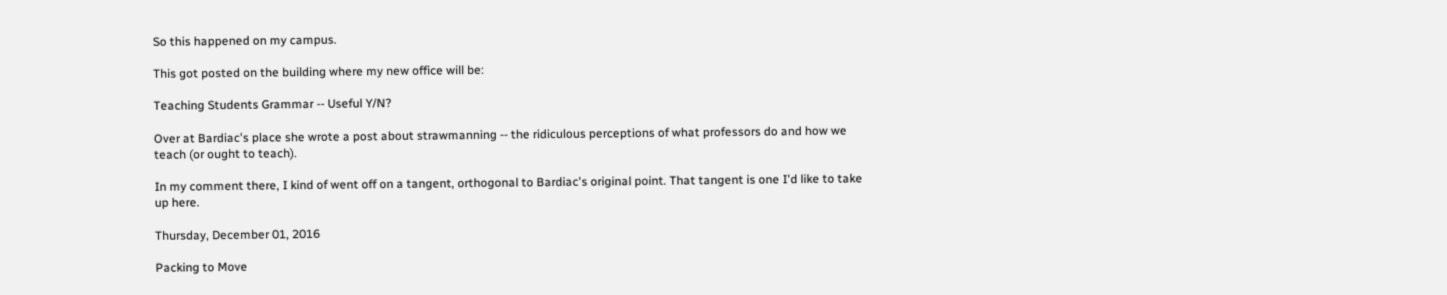So this happened on my campus.

This got posted on the building where my new office will be:

Teaching Students Grammar -- Useful Y/N?

Over at Bardiac's place she wrote a post about strawmanning -- the ridiculous perceptions of what professors do and how we teach (or ought to teach).

In my comment there, I kind of went off on a tangent, orthogonal to Bardiac's original point. That tangent is one I'd like to take up here.

Thursday, December 01, 2016

Packing to Move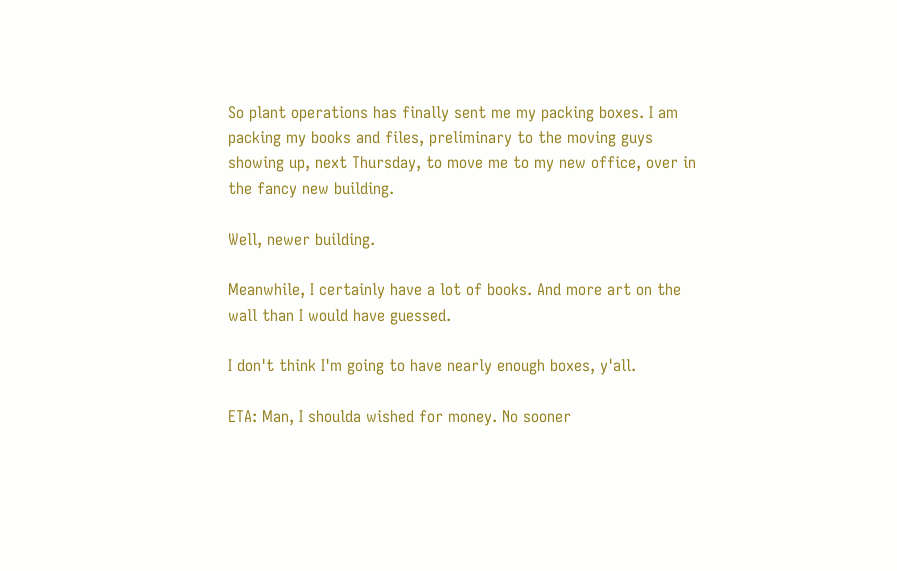So plant operations has finally sent me my packing boxes. I am packing my books and files, preliminary to the moving guys showing up, next Thursday, to move me to my new office, over in the fancy new building.

Well, newer building.

Meanwhile, I certainly have a lot of books. And more art on the wall than I would have guessed.

I don't think I'm going to have nearly enough boxes, y'all.

ETA: Man, I shoulda wished for money. No sooner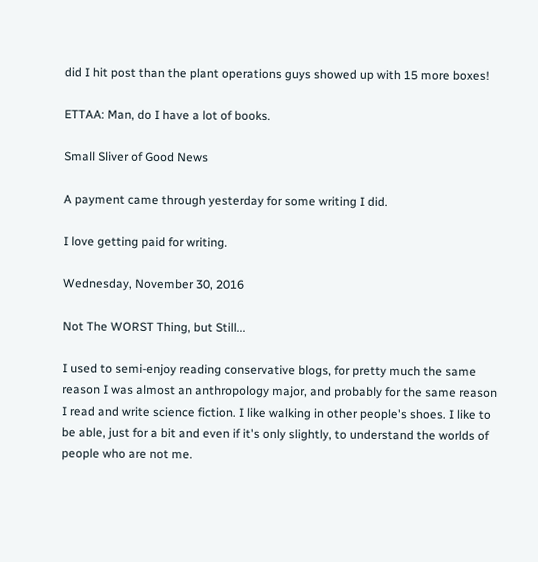did I hit post than the plant operations guys showed up with 15 more boxes!

ETTAA: Man, do I have a lot of books.

Small Sliver of Good News

A payment came through yesterday for some writing I did.

I love getting paid for writing.

Wednesday, November 30, 2016

Not The WORST Thing, but Still...

I used to semi-enjoy reading conservative blogs, for pretty much the same reason I was almost an anthropology major, and probably for the same reason I read and write science fiction. I like walking in other people's shoes. I like to be able, just for a bit and even if it's only slightly, to understand the worlds of people who are not me.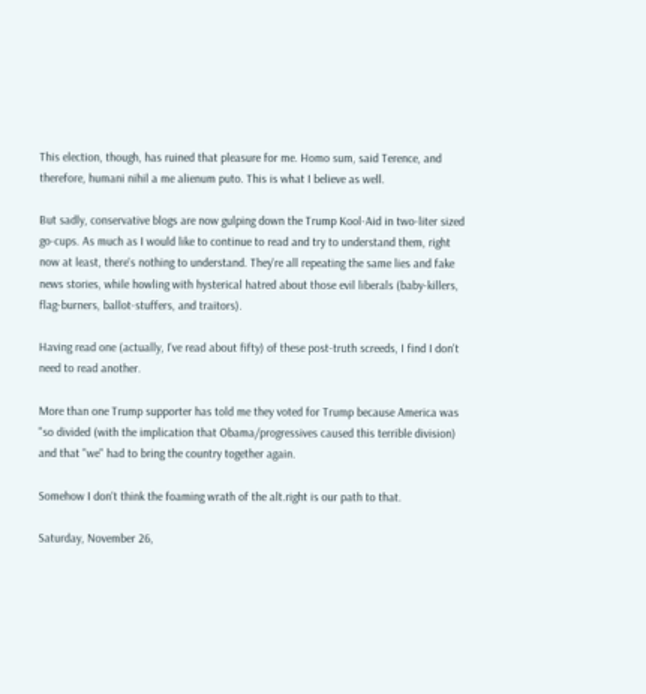This election, though, has ruined that pleasure for me. Homo sum, said Terence, and therefore, humani nihil a me alienum puto. This is what I believe as well.

But sadly, conservative blogs are now gulping down the Trump Kool-Aid in two-liter sized go-cups. As much as I would like to continue to read and try to understand them, right now at least, there's nothing to understand. They're all repeating the same lies and fake news stories, while howling with hysterical hatred about those evil liberals (baby-killers, flag-burners, ballot-stuffers, and traitors).

Having read one (actually, I've read about fifty) of these post-truth screeds, I find I don't need to read another.

More than one Trump supporter has told me they voted for Trump because America was "so divided (with the implication that Obama/progressives caused this terrible division) and that "we" had to bring the country together again.

Somehow I don't think the foaming wrath of the alt.right is our path to that.

Saturday, November 26,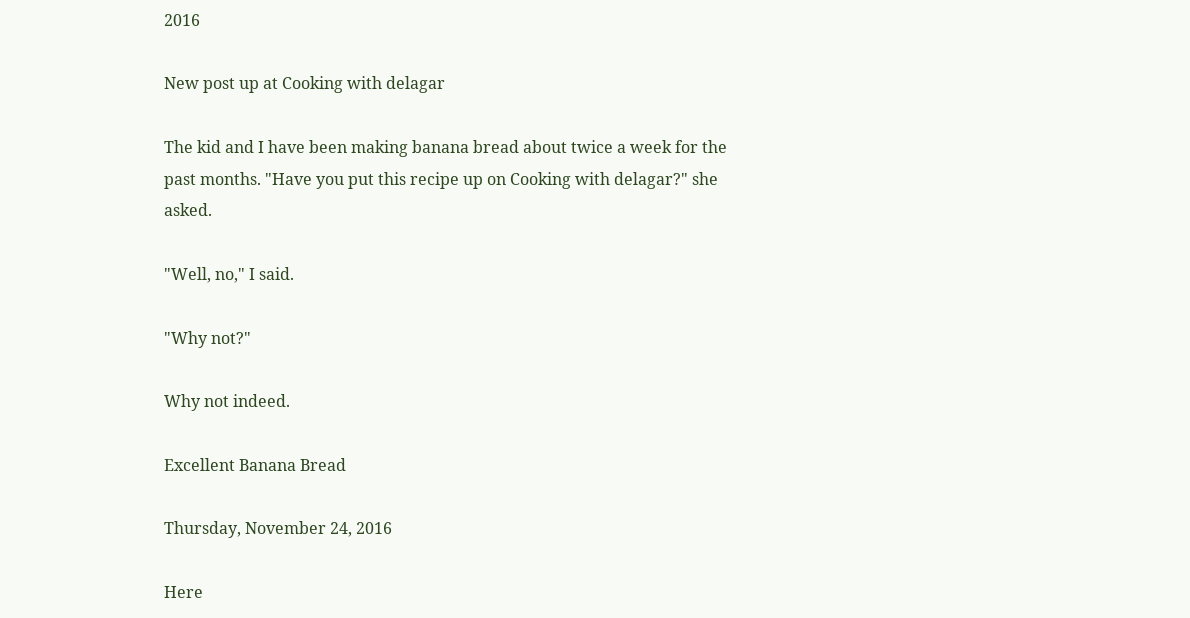2016

New post up at Cooking with delagar

The kid and I have been making banana bread about twice a week for the past months. "Have you put this recipe up on Cooking with delagar?" she asked.

"Well, no," I said.

"Why not?"

Why not indeed.

Excellent Banana Bread

Thursday, November 24, 2016

Here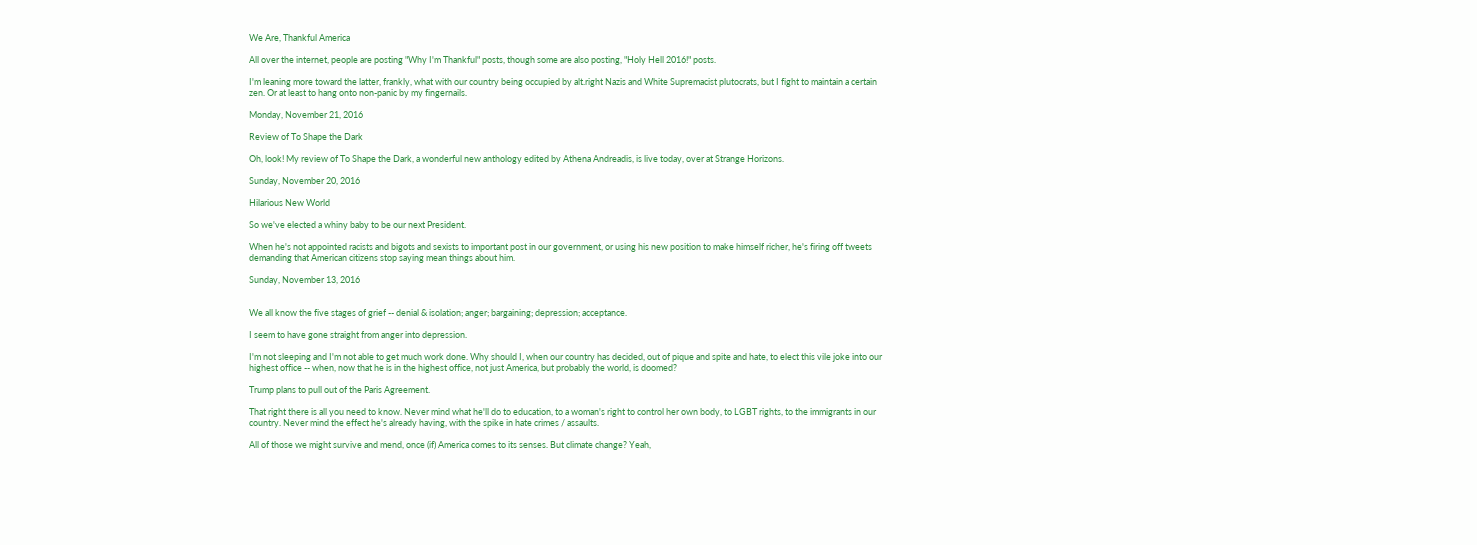We Are, Thankful America

All over the internet, people are posting "Why I'm Thankful" posts, though some are also posting, "Holy Hell 2016!" posts.

I'm leaning more toward the latter, frankly, what with our country being occupied by alt.right Nazis and White Supremacist plutocrats, but I fight to maintain a certain zen. Or at least to hang onto non-panic by my fingernails.

Monday, November 21, 2016

Review of To Shape the Dark

Oh, look! My review of To Shape the Dark, a wonderful new anthology edited by Athena Andreadis, is live today, over at Strange Horizons.

Sunday, November 20, 2016

Hilarious New World

So we've elected a whiny baby to be our next President.

When he's not appointed racists and bigots and sexists to important post in our government, or using his new position to make himself richer, he's firing off tweets demanding that American citizens stop saying mean things about him.

Sunday, November 13, 2016


We all know the five stages of grief -- denial & isolation; anger; bargaining; depression; acceptance.

I seem to have gone straight from anger into depression.

I'm not sleeping and I'm not able to get much work done. Why should I, when our country has decided, out of pique and spite and hate, to elect this vile joke into our highest office -- when, now that he is in the highest office, not just America, but probably the world, is doomed?

Trump plans to pull out of the Paris Agreement.

That right there is all you need to know. Never mind what he'll do to education, to a woman's right to control her own body, to LGBT rights, to the immigrants in our country. Never mind the effect he's already having, with the spike in hate crimes / assaults.

All of those we might survive and mend, once (if) America comes to its senses. But climate change? Yeah,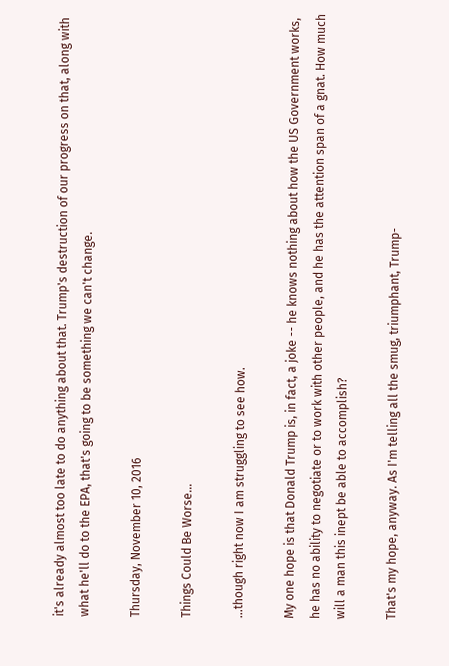it's already almost too late to do anything about that. Trump's destruction of our progress on that, along with what he'll do to the EPA, that's going to be something we can't change.

Thursday, November 10, 2016

Things Could Be Worse...

...though right now I am struggling to see how.

My one hope is that Donald Trump is, in fact, a joke -- he knows nothing about how the US Government works, he has no ability to negotiate or to work with other people, and he has the attention span of a gnat. How much will a man this inept be able to accomplish?

That's my hope, anyway. As I'm telling all the smug, triumphant, Trump-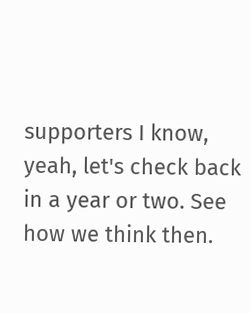supporters I know, yeah, let's check back in a year or two. See how we think then.